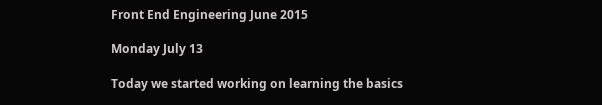Front End Engineering June 2015

Monday July 13

Today we started working on learning the basics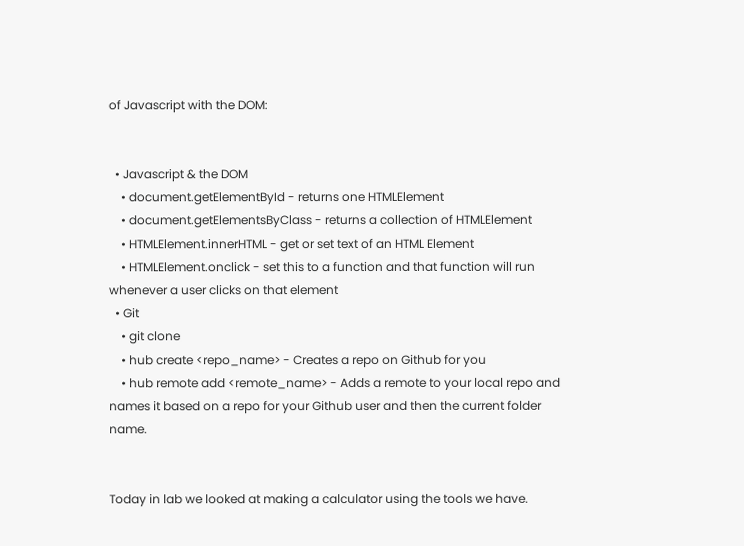of Javascript with the DOM:


  • Javascript & the DOM
    • document.getElementById - returns one HTMLElement
    • document.getElementsByClass - returns a collection of HTMLElement
    • HTMLElement.innerHTML - get or set text of an HTML Element
    • HTMLElement.onclick - set this to a function and that function will run whenever a user clicks on that element
  • Git
    • git clone
    • hub create <repo_name> - Creates a repo on Github for you
    • hub remote add <remote_name> - Adds a remote to your local repo and names it based on a repo for your Github user and then the current folder name.


Today in lab we looked at making a calculator using the tools we have.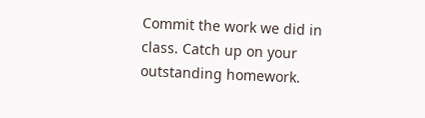Commit the work we did in class. Catch up on your outstanding homework.